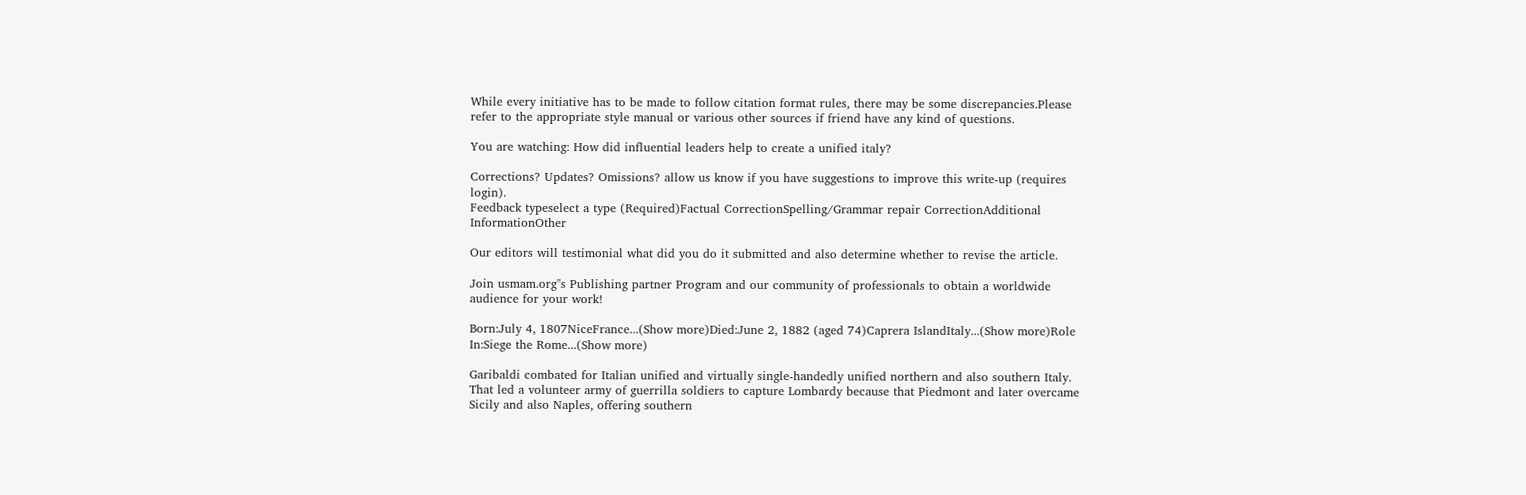While every initiative has to be made to follow citation format rules, there may be some discrepancies.Please refer to the appropriate style manual or various other sources if friend have any kind of questions.

You are watching: How did influential leaders help to create a unified italy?

Corrections? Updates? Omissions? allow us know if you have suggestions to improve this write-up (requires login).
Feedback typeselect a type (Required)Factual CorrectionSpelling/Grammar repair CorrectionAdditional InformationOther

Our editors will testimonial what did you do it submitted and also determine whether to revise the article.

Join usmam.org"s Publishing partner Program and our community of professionals to obtain a worldwide audience for your work!

Born:July 4, 1807NiceFrance...(Show more)Died:June 2, 1882 (aged 74)Caprera IslandItaly...(Show more)Role In:Siege the Rome...(Show more)

Garibaldi combated for Italian unified and virtually single-handedly unified northern and also southern Italy. That led a volunteer army of guerrilla soldiers to capture Lombardy because that Piedmont and later overcame Sicily and also Naples, offering southern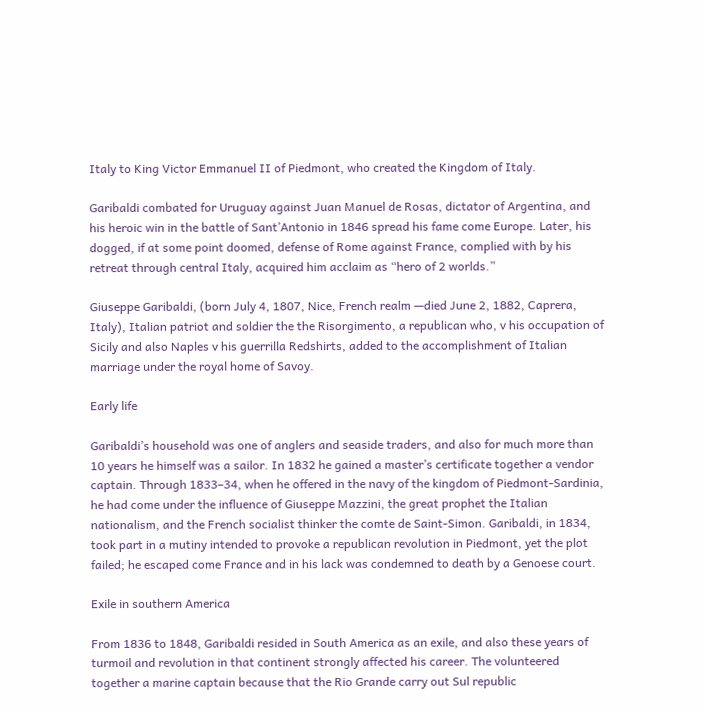Italy to King Victor Emmanuel II of Piedmont, who created the Kingdom of Italy.

Garibaldi combated for Uruguay against Juan Manuel de Rosas, dictator of Argentina, and his heroic win in the battle of Sant’Antonio in 1846 spread his fame come Europe. Later, his dogged, if at some point doomed, defense of Rome against France, complied with by his retreat through central Italy, acquired him acclaim as “hero of 2 worlds.”

Giuseppe Garibaldi, (born July 4, 1807, Nice, French realm —died June 2, 1882, Caprera, Italy), Italian patriot and soldier the the Risorgimento, a republican who, v his occupation of Sicily and also Naples v his guerrilla Redshirts, added to the accomplishment of Italian marriage under the royal home of Savoy.

Early life

Garibaldi’s household was one of anglers and seaside traders, and also for much more than 10 years he himself was a sailor. In 1832 he gained a master’s certificate together a vendor captain. Through 1833–34, when he offered in the navy of the kingdom of Piedmont-Sardinia, he had come under the influence of Giuseppe Mazzini, the great prophet the Italian nationalism, and the French socialist thinker the comte de Saint-Simon. Garibaldi, in 1834, took part in a mutiny intended to provoke a republican revolution in Piedmont, yet the plot failed; he escaped come France and in his lack was condemned to death by a Genoese court.

Exile in southern America

From 1836 to 1848, Garibaldi resided in South America as an exile, and also these years of turmoil and revolution in that continent strongly affected his career. The volunteered together a marine captain because that the Rio Grande carry out Sul republic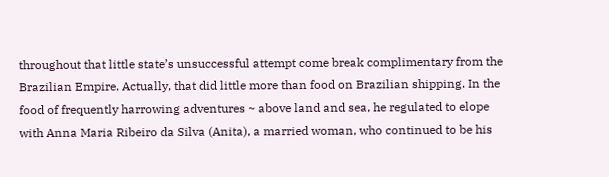throughout that little state’s unsuccessful attempt come break complimentary from the Brazilian Empire. Actually, that did little more than food on Brazilian shipping. In the food of frequently harrowing adventures ~ above land and sea, he regulated to elope with Anna Maria Ribeiro da Silva (Anita), a married woman, who continued to be his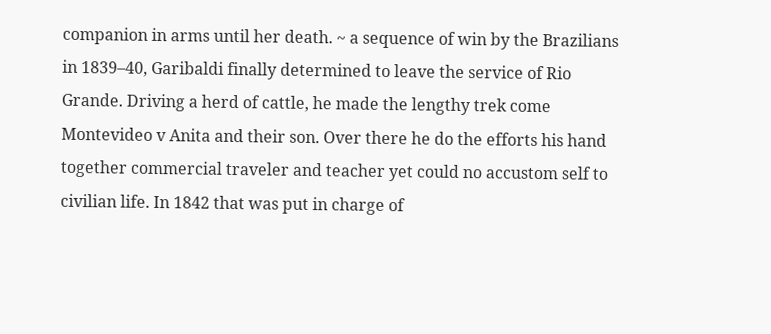companion in arms until her death. ~ a sequence of win by the Brazilians in 1839–40, Garibaldi finally determined to leave the service of Rio Grande. Driving a herd of cattle, he made the lengthy trek come Montevideo v Anita and their son. Over there he do the efforts his hand together commercial traveler and teacher yet could no accustom self to civilian life. In 1842 that was put in charge of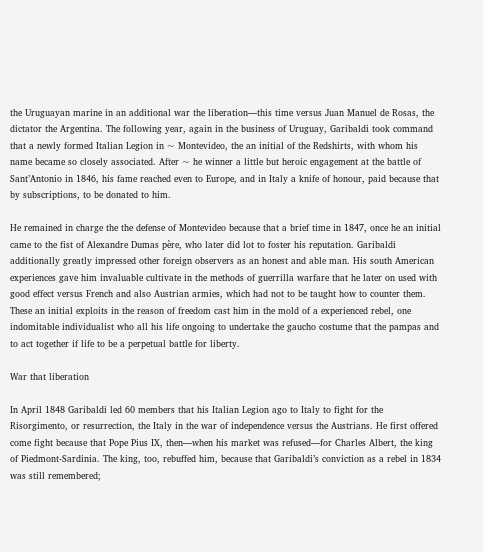the Uruguayan marine in an additional war the liberation—this time versus Juan Manuel de Rosas, the dictator the Argentina. The following year, again in the business of Uruguay, Garibaldi took command that a newly formed Italian Legion in ~ Montevideo, the an initial of the Redshirts, with whom his name became so closely associated. After ~ he winner a little but heroic engagement at the battle of Sant’Antonio in 1846, his fame reached even to Europe, and in Italy a knife of honour, paid because that by subscriptions, to be donated to him.

He remained in charge the the defense of Montevideo because that a brief time in 1847, once he an initial came to the fist of Alexandre Dumas père, who later did lot to foster his reputation. Garibaldi additionally greatly impressed other foreign observers as an honest and able man. His south American experiences gave him invaluable cultivate in the methods of guerrilla warfare that he later on used with good effect versus French and also Austrian armies, which had not to be taught how to counter them. These an initial exploits in the reason of freedom cast him in the mold of a experienced rebel, one indomitable individualist who all his life ongoing to undertake the gaucho costume that the pampas and to act together if life to be a perpetual battle for liberty.

War that liberation

In April 1848 Garibaldi led 60 members that his Italian Legion ago to Italy to fight for the Risorgimento, or resurrection, the Italy in the war of independence versus the Austrians. He first offered come fight because that Pope Pius IX, then—when his market was refused—for Charles Albert, the king of Piedmont-Sardinia. The king, too, rebuffed him, because that Garibaldi’s conviction as a rebel in 1834 was still remembered;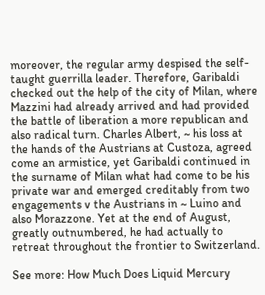moreover, the regular army despised the self-taught guerrilla leader. Therefore, Garibaldi checked out the help of the city of Milan, where Mazzini had already arrived and had provided the battle of liberation a more republican and also radical turn. Charles Albert, ~ his loss at the hands of the Austrians at Custoza, agreed come an armistice, yet Garibaldi continued in the surname of Milan what had come to be his private war and emerged creditably from two engagements v the Austrians in ~ Luino and also Morazzone. Yet at the end of August, greatly outnumbered, he had actually to retreat throughout the frontier to Switzerland.

See more: How Much Does Liquid Mercury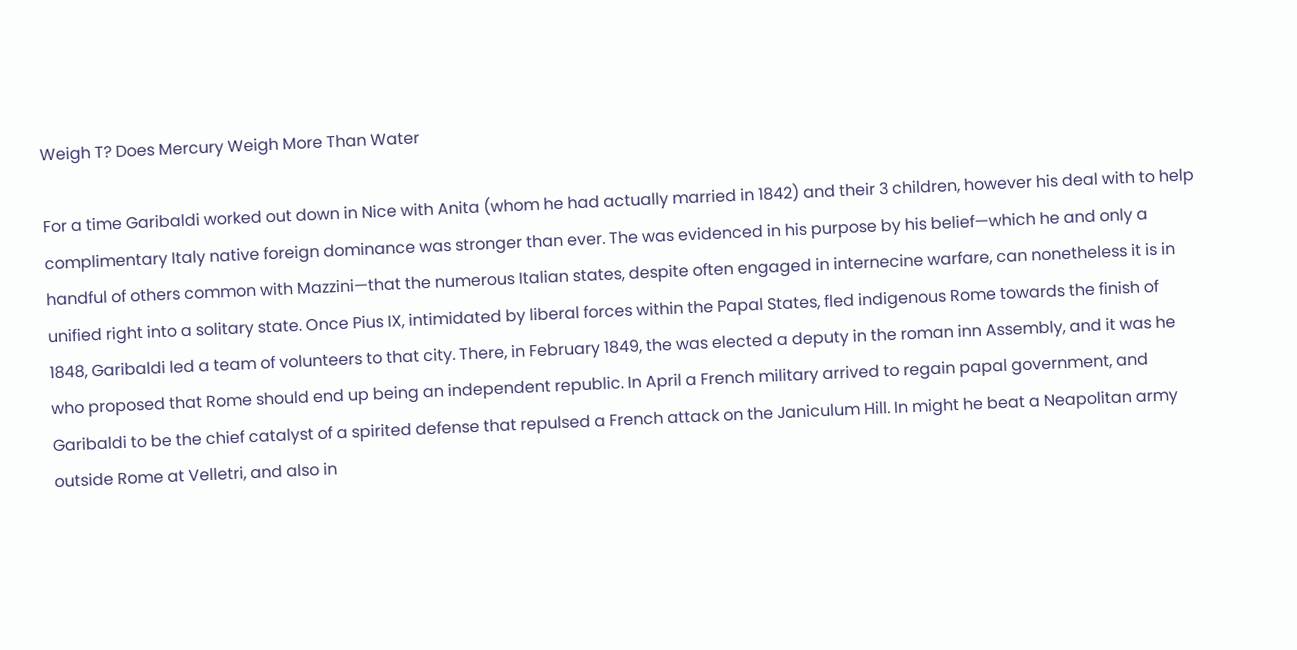Weigh T? Does Mercury Weigh More Than Water

For a time Garibaldi worked out down in Nice with Anita (whom he had actually married in 1842) and their 3 children, however his deal with to help complimentary Italy native foreign dominance was stronger than ever. The was evidenced in his purpose by his belief—which he and only a handful of others common with Mazzini—that the numerous Italian states, despite often engaged in internecine warfare, can nonetheless it is in unified right into a solitary state. Once Pius IX, intimidated by liberal forces within the Papal States, fled indigenous Rome towards the finish of 1848, Garibaldi led a team of volunteers to that city. There, in February 1849, the was elected a deputy in the roman inn Assembly, and it was he who proposed that Rome should end up being an independent republic. In April a French military arrived to regain papal government, and Garibaldi to be the chief catalyst of a spirited defense that repulsed a French attack on the Janiculum Hill. In might he beat a Neapolitan army outside Rome at Velletri, and also in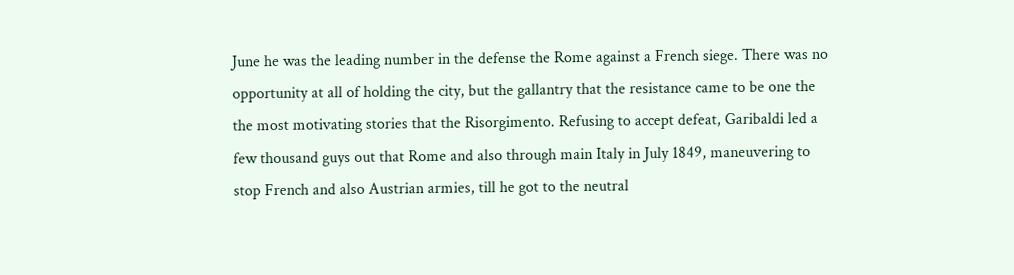June he was the leading number in the defense the Rome against a French siege. There was no opportunity at all of holding the city, but the gallantry that the resistance came to be one the the most motivating stories that the Risorgimento. Refusing to accept defeat, Garibaldi led a few thousand guys out that Rome and also through main Italy in July 1849, maneuvering to stop French and also Austrian armies, till he got to the neutral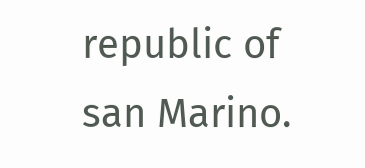republic of san Marino.